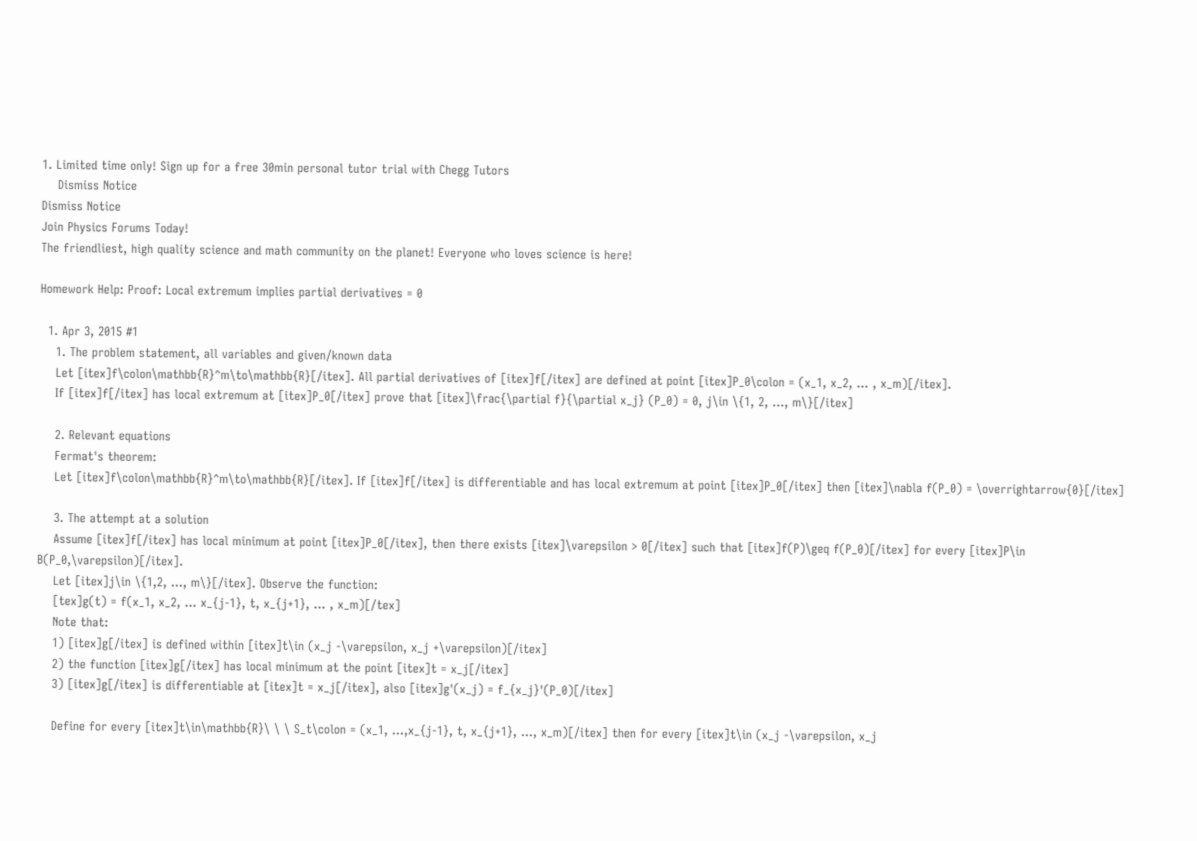1. Limited time only! Sign up for a free 30min personal tutor trial with Chegg Tutors
    Dismiss Notice
Dismiss Notice
Join Physics Forums Today!
The friendliest, high quality science and math community on the planet! Everyone who loves science is here!

Homework Help: Proof: Local extremum implies partial derivatives = 0

  1. Apr 3, 2015 #1
    1. The problem statement, all variables and given/known data
    Let [itex]f\colon\mathbb{R}^m\to\mathbb{R}[/itex]. All partial derivatives of [itex]f[/itex] are defined at point [itex]P_0\colon = (x_1, x_2, ... , x_m)[/itex].
    If [itex]f[/itex] has local extremum at [itex]P_0[/itex] prove that [itex]\frac{\partial f}{\partial x_j} (P_0) = 0, j\in \{1, 2, ..., m\}[/itex]

    2. Relevant equations
    Fermat's theorem:
    Let [itex]f\colon\mathbb{R}^m\to\mathbb{R}[/itex]. If [itex]f[/itex] is differentiable and has local extremum at point [itex]P_0[/itex] then [itex]\nabla f(P_0) = \overrightarrow{0}[/itex]

    3. The attempt at a solution
    Assume [itex]f[/itex] has local minimum at point [itex]P_0[/itex], then there exists [itex]\varepsilon > 0[/itex] such that [itex]f(P)\geq f(P_0)[/itex] for every [itex]P\in B(P_0,\varepsilon)[/itex].
    Let [itex]j\in \{1,2, ..., m\}[/itex]. Observe the function:
    [tex]g(t) = f(x_1, x_2, ... x_{j-1}, t, x_{j+1}, ... , x_m)[/tex]
    Note that:
    1) [itex]g[/itex] is defined within [itex]t\in (x_j -\varepsilon, x_j +\varepsilon)[/itex]
    2) the function [itex]g[/itex] has local minimum at the point [itex]t = x_j[/itex]
    3) [itex]g[/itex] is differentiable at [itex]t = x_j[/itex], also [itex]g'(x_j) = f_{x_j}'(P_0)[/itex]

    Define for every [itex]t\in\mathbb{R}\ \ \ S_t\colon = (x_1, ...,x_{j-1}, t, x_{j+1}, ..., x_m)[/itex] then for every [itex]t\in (x_j -\varepsilon, x_j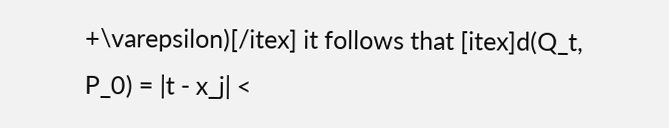+\varepsilon)[/itex] it follows that [itex]d(Q_t, P_0) = |t - x_j| <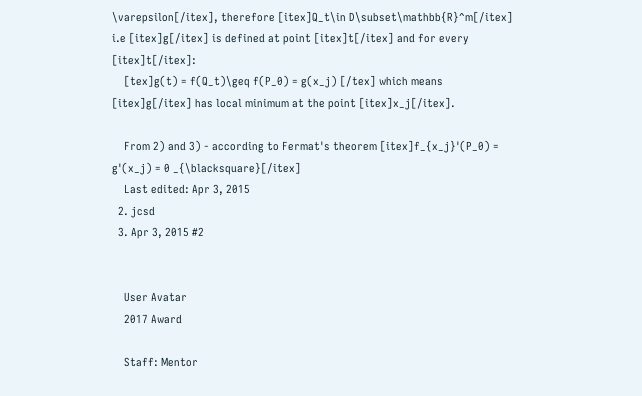\varepsilon[/itex], therefore [itex]Q_t\in D\subset\mathbb{R}^m[/itex] i.e [itex]g[/itex] is defined at point [itex]t[/itex] and for every [itex]t[/itex]:
    [tex]g(t) = f(Q_t)\geq f(P_0) = g(x_j) [/tex] which means [itex]g[/itex] has local minimum at the point [itex]x_j[/itex].

    From 2) and 3) - according to Fermat's theorem [itex]f_{x_j}'(P_0) = g'(x_j) = 0 _{\blacksquare}[/itex]
    Last edited: Apr 3, 2015
  2. jcsd
  3. Apr 3, 2015 #2


    User Avatar
    2017 Award

    Staff: Mentor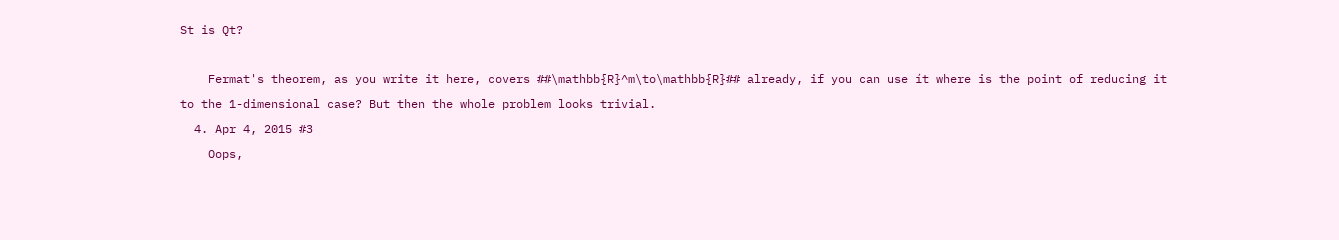St is Qt?

    Fermat's theorem, as you write it here, covers ##\mathbb{R}^m\to\mathbb{R}## already, if you can use ít where is the point of reducing it to the 1-dimensional case? But then the whole problem looks trivial.
  4. Apr 4, 2015 #3
    Oops,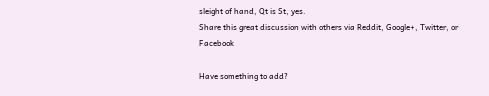sleight of hand, Qt is St, yes.
Share this great discussion with others via Reddit, Google+, Twitter, or Facebook

Have something to add?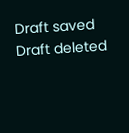Draft saved Draft deleted